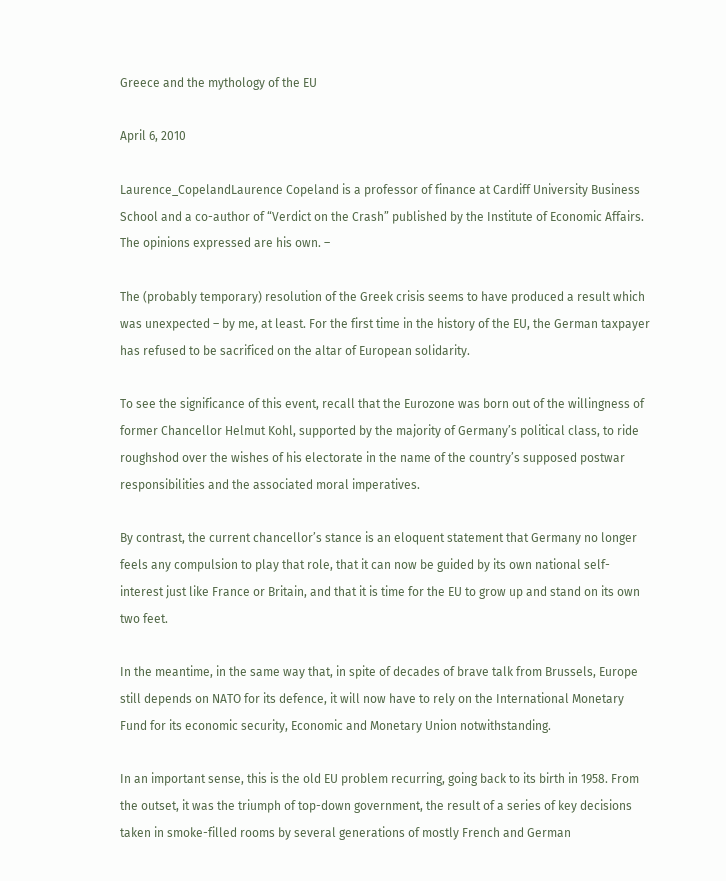Greece and the mythology of the EU

April 6, 2010

Laurence_CopelandLaurence Copeland is a professor of finance at Cardiff University Business School and a co-author of “Verdict on the Crash” published by the Institute of Economic Affairs. The opinions expressed are his own. –

The (probably temporary) resolution of the Greek crisis seems to have produced a result which was unexpected – by me, at least. For the first time in the history of the EU, the German taxpayer has refused to be sacrificed on the altar of European solidarity.

To see the significance of this event, recall that the Eurozone was born out of the willingness of former Chancellor Helmut Kohl, supported by the majority of Germany’s political class, to ride roughshod over the wishes of his electorate in the name of the country’s supposed postwar responsibilities and the associated moral imperatives.

By contrast, the current chancellor’s stance is an eloquent statement that Germany no longer feels any compulsion to play that role, that it can now be guided by its own national self-interest just like France or Britain, and that it is time for the EU to grow up and stand on its own two feet.

In the meantime, in the same way that, in spite of decades of brave talk from Brussels, Europe still depends on NATO for its defence, it will now have to rely on the International Monetary Fund for its economic security, Economic and Monetary Union notwithstanding.

In an important sense, this is the old EU problem recurring, going back to its birth in 1958. From the outset, it was the triumph of top-down government, the result of a series of key decisions taken in smoke-filled rooms by several generations of mostly French and German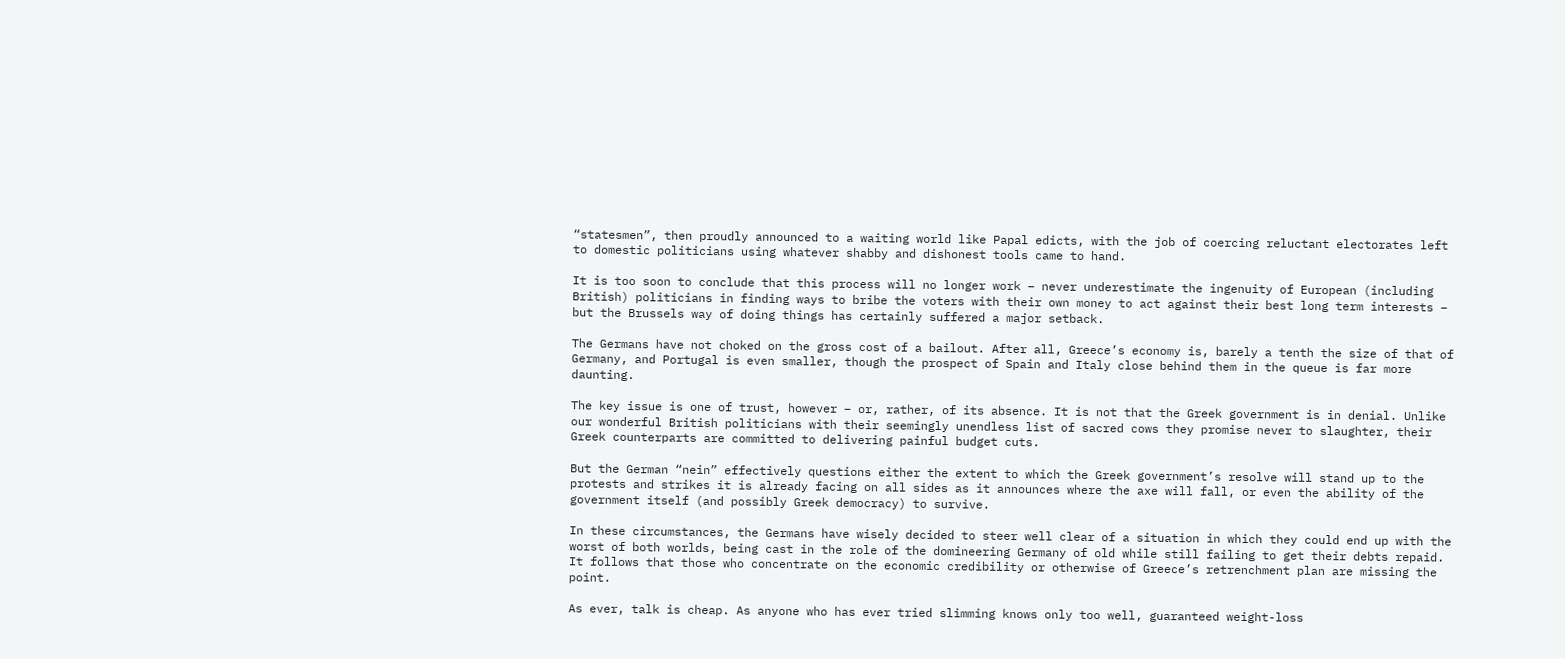“statesmen”, then proudly announced to a waiting world like Papal edicts, with the job of coercing reluctant electorates left to domestic politicians using whatever shabby and dishonest tools came to hand.

It is too soon to conclude that this process will no longer work – never underestimate the ingenuity of European (including British) politicians in finding ways to bribe the voters with their own money to act against their best long term interests – but the Brussels way of doing things has certainly suffered a major setback.

The Germans have not choked on the gross cost of a bailout. After all, Greece’s economy is, barely a tenth the size of that of Germany, and Portugal is even smaller, though the prospect of Spain and Italy close behind them in the queue is far more daunting.

The key issue is one of trust, however – or, rather, of its absence. It is not that the Greek government is in denial. Unlike our wonderful British politicians with their seemingly unendless list of sacred cows they promise never to slaughter, their Greek counterparts are committed to delivering painful budget cuts.

But the German “nein” effectively questions either the extent to which the Greek government’s resolve will stand up to the protests and strikes it is already facing on all sides as it announces where the axe will fall, or even the ability of the government itself (and possibly Greek democracy) to survive.

In these circumstances, the Germans have wisely decided to steer well clear of a situation in which they could end up with the worst of both worlds, being cast in the role of the domineering Germany of old while still failing to get their debts repaid. It follows that those who concentrate on the economic credibility or otherwise of Greece’s retrenchment plan are missing the point.

As ever, talk is cheap. As anyone who has ever tried slimming knows only too well, guaranteed weight-loss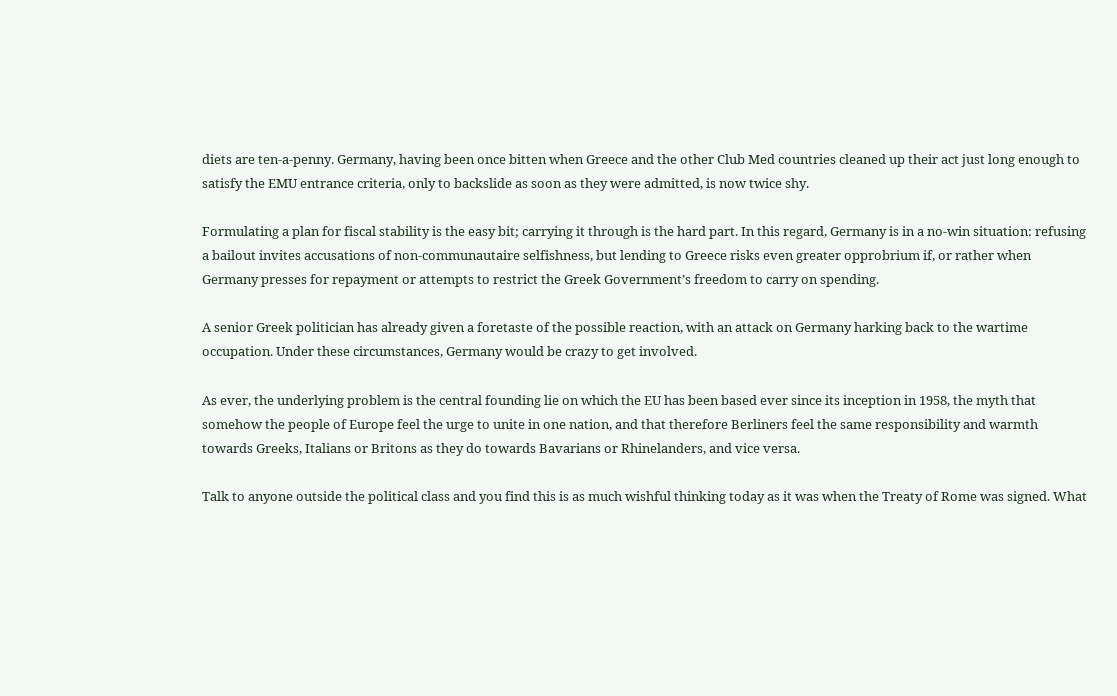diets are ten-a-penny. Germany, having been once bitten when Greece and the other Club Med countries cleaned up their act just long enough to satisfy the EMU entrance criteria, only to backslide as soon as they were admitted, is now twice shy.

Formulating a plan for fiscal stability is the easy bit; carrying it through is the hard part. In this regard, Germany is in a no-win situation: refusing a bailout invites accusations of non-communautaire selfishness, but lending to Greece risks even greater opprobrium if, or rather when Germany presses for repayment or attempts to restrict the Greek Government’s freedom to carry on spending.

A senior Greek politician has already given a foretaste of the possible reaction, with an attack on Germany harking back to the wartime occupation. Under these circumstances, Germany would be crazy to get involved.

As ever, the underlying problem is the central founding lie on which the EU has been based ever since its inception in 1958, the myth that somehow the people of Europe feel the urge to unite in one nation, and that therefore Berliners feel the same responsibility and warmth towards Greeks, Italians or Britons as they do towards Bavarians or Rhinelanders, and vice versa.

Talk to anyone outside the political class and you find this is as much wishful thinking today as it was when the Treaty of Rome was signed. What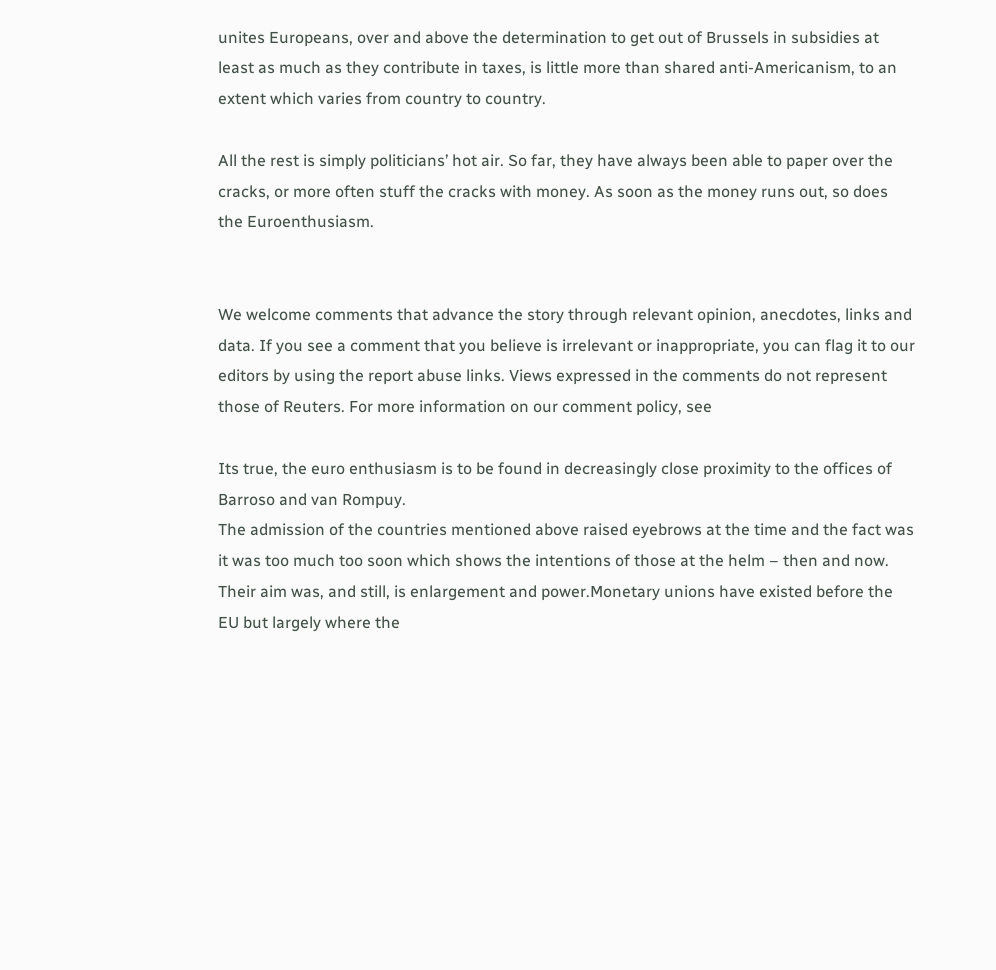unites Europeans, over and above the determination to get out of Brussels in subsidies at least as much as they contribute in taxes, is little more than shared anti-Americanism, to an extent which varies from country to country.

All the rest is simply politicians’ hot air. So far, they have always been able to paper over the cracks, or more often stuff the cracks with money. As soon as the money runs out, so does the Euroenthusiasm.


We welcome comments that advance the story through relevant opinion, anecdotes, links and data. If you see a comment that you believe is irrelevant or inappropriate, you can flag it to our editors by using the report abuse links. Views expressed in the comments do not represent those of Reuters. For more information on our comment policy, see

Its true, the euro enthusiasm is to be found in decreasingly close proximity to the offices of Barroso and van Rompuy.
The admission of the countries mentioned above raised eyebrows at the time and the fact was it was too much too soon which shows the intentions of those at the helm – then and now.
Their aim was, and still, is enlargement and power.Monetary unions have existed before the EU but largely where the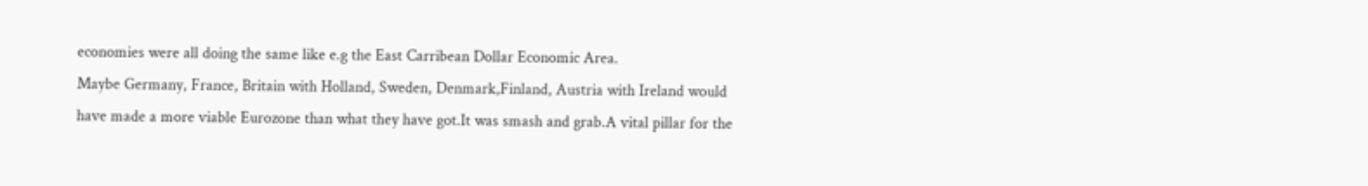economies were all doing the same like e.g the East Carribean Dollar Economic Area.
Maybe Germany, France, Britain with Holland, Sweden, Denmark,Finland, Austria with Ireland would have made a more viable Eurozone than what they have got.It was smash and grab.A vital pillar for the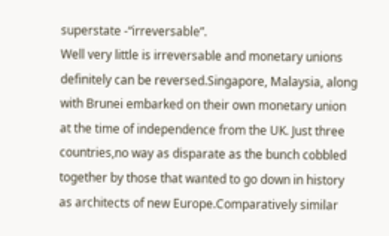superstate -“irreversable”.
Well very little is irreversable and monetary unions definitely can be reversed.Singapore, Malaysia, along with Brunei embarked on their own monetary union at the time of independence from the UK. Just three countries,no way as disparate as the bunch cobbled together by those that wanted to go down in history as architects of new Europe.Comparatively similar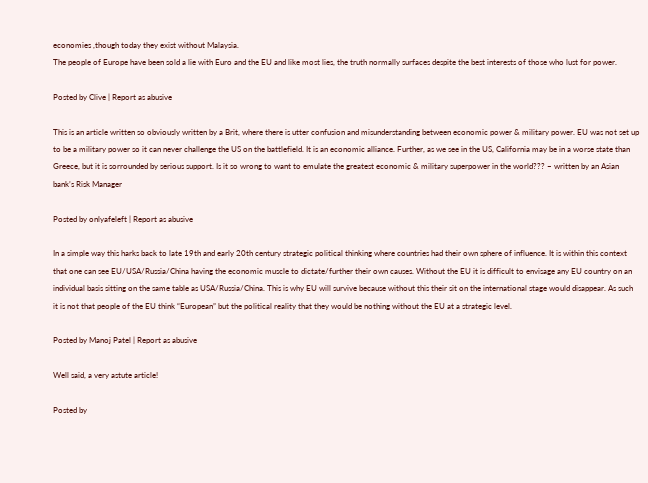economies ,though today they exist without Malaysia.
The people of Europe have been sold a lie with Euro and the EU and like most lies, the truth normally surfaces despite the best interests of those who lust for power.

Posted by Clive | Report as abusive

This is an article written so obviously written by a Brit, where there is utter confusion and misunderstanding between economic power & military power. EU was not set up to be a military power so it can never challenge the US on the battlefield. It is an economic alliance. Further, as we see in the US, California may be in a worse state than Greece, but it is sorrounded by serious support. Is it so wrong to want to emulate the greatest economic & military superpower in the world??? – written by an Asian bank’s Risk Manager

Posted by onlyafeleft | Report as abusive

In a simple way this harks back to late 19th and early 20th century strategic political thinking where countries had their own sphere of influence. It is within this context that one can see EU/USA/Russia/China having the economic muscle to dictate/further their own causes. Without the EU it is difficult to envisage any EU country on an individual basis sitting on the same table as USA/Russia/China. This is why EU will survive because without this their sit on the international stage would disappear. As such it is not that people of the EU think “European” but the political reality that they would be nothing without the EU at a strategic level.

Posted by Manoj Patel | Report as abusive

Well said, a very astute article!

Posted by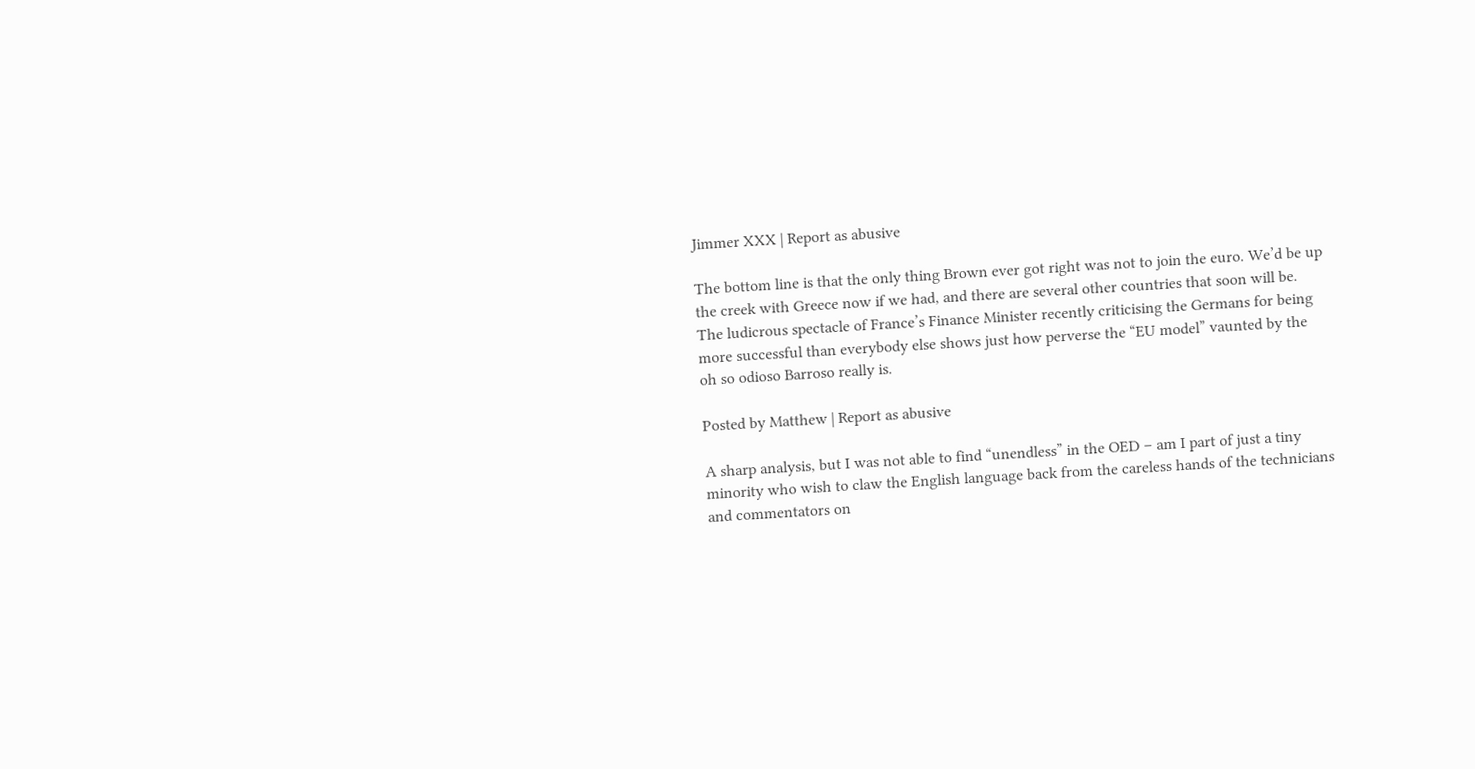Jimmer XXX | Report as abusive

The bottom line is that the only thing Brown ever got right was not to join the euro. We’d be up the creek with Greece now if we had, and there are several other countries that soon will be. The ludicrous spectacle of France’s Finance Minister recently criticising the Germans for being more successful than everybody else shows just how perverse the “EU model” vaunted by the oh so odioso Barroso really is.

Posted by Matthew | Report as abusive

A sharp analysis, but I was not able to find “unendless” in the OED – am I part of just a tiny minority who wish to claw the English language back from the careless hands of the technicians and commentators on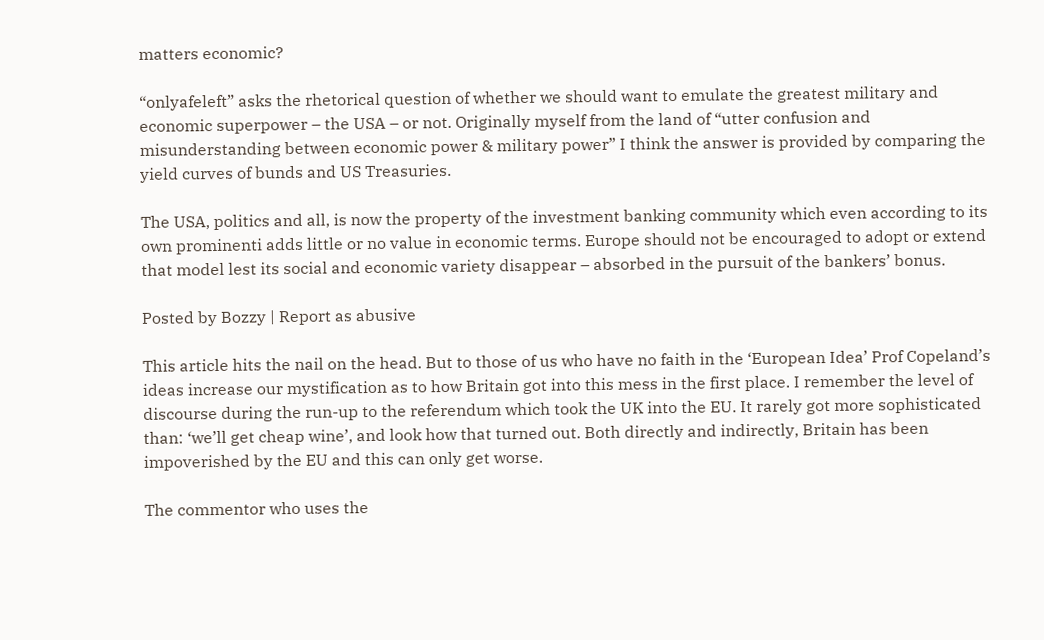matters economic?

“onlyafeleft” asks the rhetorical question of whether we should want to emulate the greatest military and economic superpower – the USA – or not. Originally myself from the land of “utter confusion and misunderstanding between economic power & military power” I think the answer is provided by comparing the yield curves of bunds and US Treasuries.

The USA, politics and all, is now the property of the investment banking community which even according to its own prominenti adds little or no value in economic terms. Europe should not be encouraged to adopt or extend that model lest its social and economic variety disappear – absorbed in the pursuit of the bankers’ bonus.

Posted by Bozzy | Report as abusive

This article hits the nail on the head. But to those of us who have no faith in the ‘European Idea’ Prof Copeland’s ideas increase our mystification as to how Britain got into this mess in the first place. I remember the level of discourse during the run-up to the referendum which took the UK into the EU. It rarely got more sophisticated than: ‘we’ll get cheap wine’, and look how that turned out. Both directly and indirectly, Britain has been impoverished by the EU and this can only get worse.

The commentor who uses the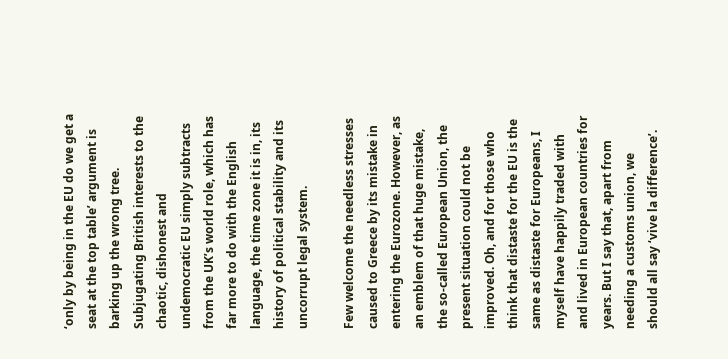‘only by being in the EU do we get a seat at the top table’ argument is barking up the wrong tree. Subjugating British interests to the chaotic, dishonest and undemocratic EU simply subtracts from the UK’s world role, which has far more to do with the English language, the time zone it is in, its history of political stability and its uncorrupt legal system.

Few welcome the needless stresses caused to Greece by its mistake in entering the Eurozone. However, as an emblem of that huge mistake, the so-called European Union, the present situation could not be improved. Oh, and for those who think that distaste for the EU is the same as distaste for Europeans, I myself have happily traded with and lived in European countries for years. But I say that, apart from needing a customs union, we should all say ‘vive la difference’.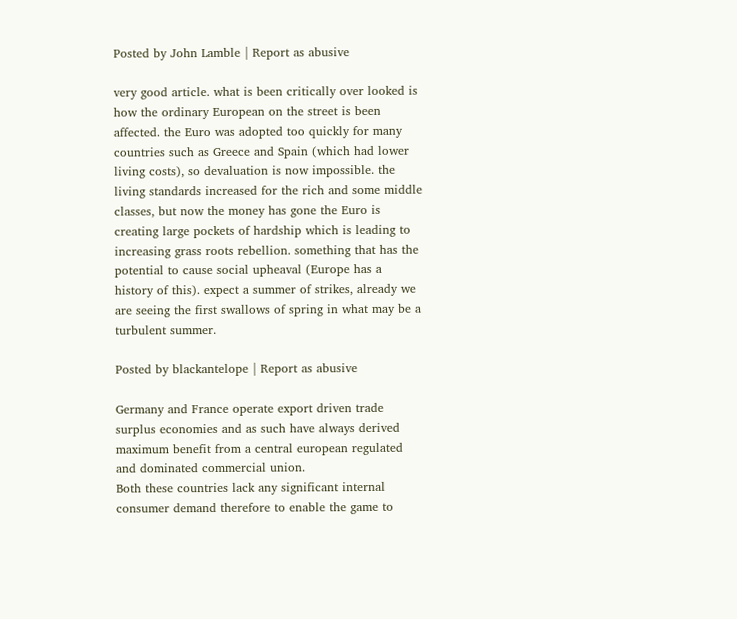Posted by John Lamble | Report as abusive

very good article. what is been critically over looked is how the ordinary European on the street is been affected. the Euro was adopted too quickly for many countries such as Greece and Spain (which had lower living costs), so devaluation is now impossible. the living standards increased for the rich and some middle classes, but now the money has gone the Euro is creating large pockets of hardship which is leading to increasing grass roots rebellion. something that has the potential to cause social upheaval (Europe has a history of this). expect a summer of strikes, already we are seeing the first swallows of spring in what may be a turbulent summer.

Posted by blackantelope | Report as abusive

Germany and France operate export driven trade surplus economies and as such have always derived maximum benefit from a central european regulated and dominated commercial union.
Both these countries lack any significant internal consumer demand therefore to enable the game to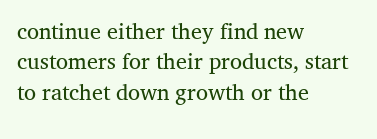continue either they find new customers for their products, start to ratchet down growth or the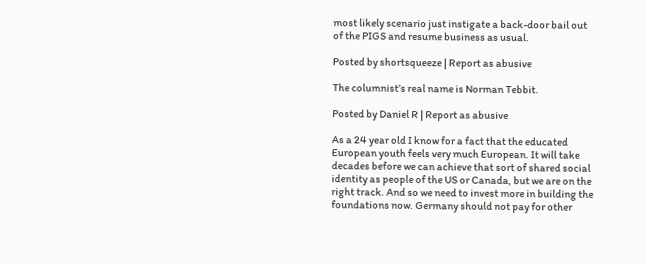most likely scenario just instigate a back-door bail out of the PIGS and resume business as usual.

Posted by shortsqueeze | Report as abusive

The columnist’s real name is Norman Tebbit.

Posted by Daniel R | Report as abusive

As a 24 year old I know for a fact that the educated European youth feels very much European. It will take decades before we can achieve that sort of shared social identity as people of the US or Canada, but we are on the right track. And so we need to invest more in building the foundations now. Germany should not pay for other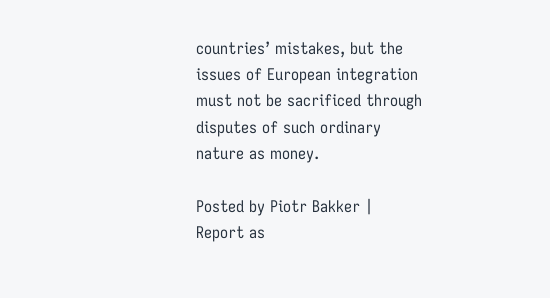countries’ mistakes, but the issues of European integration must not be sacrificed through disputes of such ordinary nature as money.

Posted by Piotr Bakker | Report as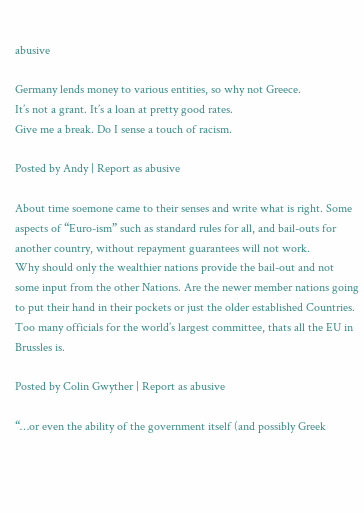abusive

Germany lends money to various entities, so why not Greece.
It’s not a grant. It’s a loan at pretty good rates.
Give me a break. Do I sense a touch of racism.

Posted by Andy | Report as abusive

About time soemone came to their senses and write what is right. Some aspects of “Euro-ism” such as standard rules for all, and bail-outs for another country, without repayment guarantees will not work.
Why should only the wealthier nations provide the bail-out and not some input from the other Nations. Are the newer member nations going to put their hand in their pockets or just the older established Countries.
Too many officials for the world’s largest committee, thats all the EU in Brussles is.

Posted by Colin Gwyther | Report as abusive

“…or even the ability of the government itself (and possibly Greek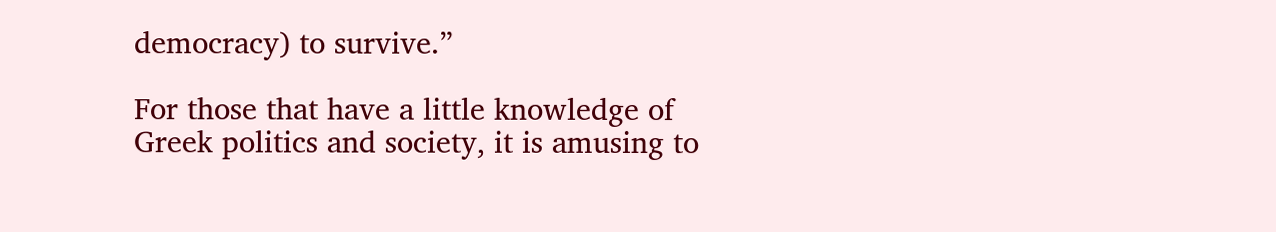democracy) to survive.”

For those that have a little knowledge of Greek politics and society, it is amusing to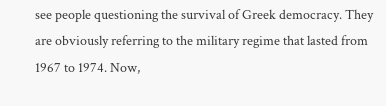see people questioning the survival of Greek democracy. They are obviously referring to the military regime that lasted from 1967 to 1974. Now,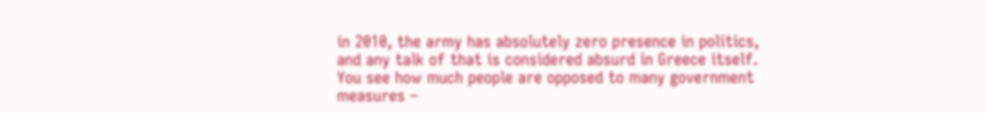in 2010, the army has absolutely zero presence in politics, and any talk of that is considered absurd in Greece itself. You see how much people are opposed to many government measures –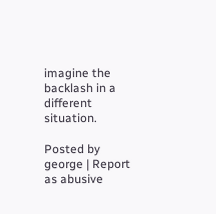imagine the backlash in a different situation.

Posted by george | Report as abusive